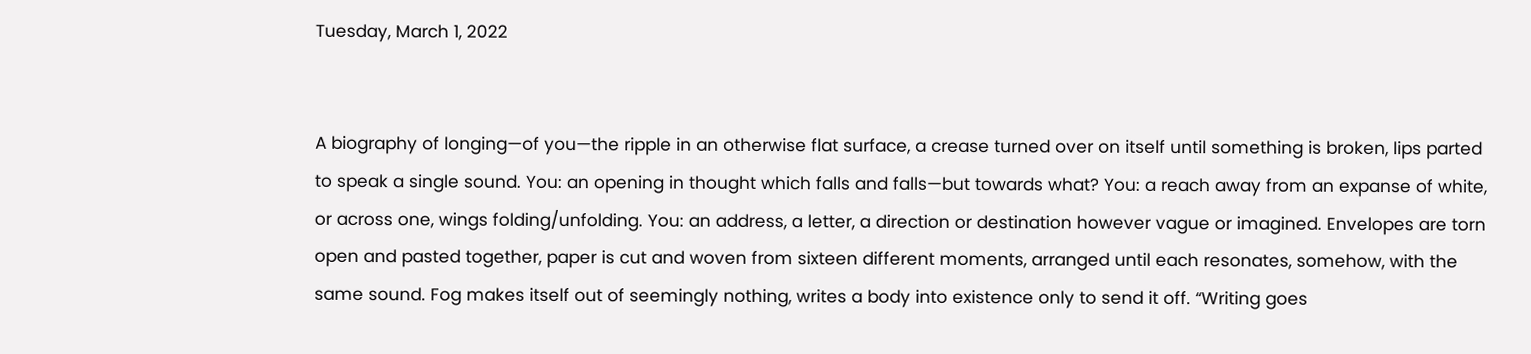Tuesday, March 1, 2022


A biography of longing—of you—the ripple in an otherwise flat surface, a crease turned over on itself until something is broken, lips parted to speak a single sound. You: an opening in thought which falls and falls—but towards what? You: a reach away from an expanse of white, or across one, wings folding/unfolding. You: an address, a letter, a direction or destination however vague or imagined. Envelopes are torn open and pasted together, paper is cut and woven from sixteen different moments, arranged until each resonates, somehow, with the same sound. Fog makes itself out of seemingly nothing, writes a body into existence only to send it off. “Writing goes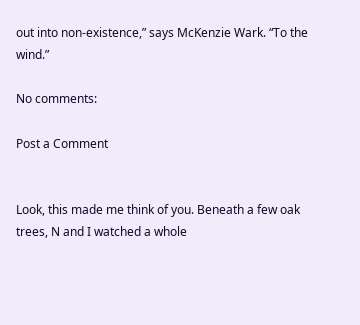out into non-existence,” says McKenzie Wark. “To the wind.”

No comments:

Post a Comment


Look, this made me think of you. Beneath a few oak trees, N and I watched a whole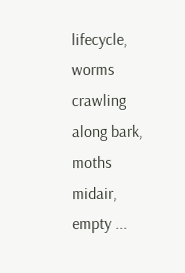lifecycle, worms crawling along bark, moths midair, empty ...